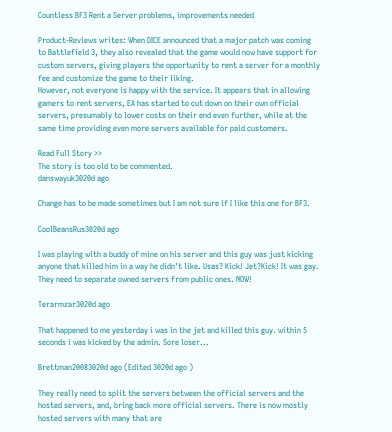Countless BF3 Rent a Server problems, improvements needed

Product-Reviews writes: When DICE announced that a major patch was coming to Battlefield 3, they also revealed that the game would now have support for custom servers, giving players the opportunity to rent a server for a monthly fee and customize the game to their liking.
However, not everyone is happy with the service. It appears that in allowing gamers to rent servers, EA has started to cut down on their own official servers, presumably to lower costs on their end even further, while at the same time providing even more servers available for paid customers.

Read Full Story >>
The story is too old to be commented.
danswayuk3020d ago

Change has to be made sometimes but I am not sure if I like this one for BF3.

CoolBeansRus3020d ago

I was playing with a buddy of mine on his server and this guy was just kicking anyone that killed him in a way he didn't like. Usas? Kick! Jet?Kick! It was gay. They need to separate owned servers from public ones. NOW!

Terarmzar3020d ago

That happened to me yesterday i was in the jet and killed this guy. within 5 seconds i was kicked by the admin. Sore loser...

Brettman20083020d ago (Edited 3020d ago )

They really need to split the servers between the official servers and the hosted servers, and, bring back more official servers. There is now mostly hosted servers with many that are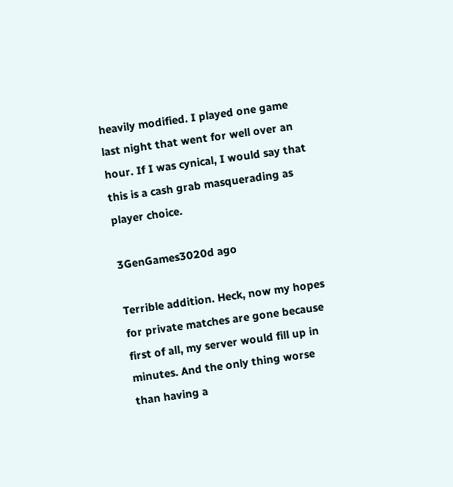heavily modified. I played one game last night that went for well over an hour. If I was cynical, I would say that this is a cash grab masquerading as player choice.

3GenGames3020d ago

Terrible addition. Heck, now my hopes for private matches are gone because first of all, my server would fill up in minutes. And the only thing worse than having a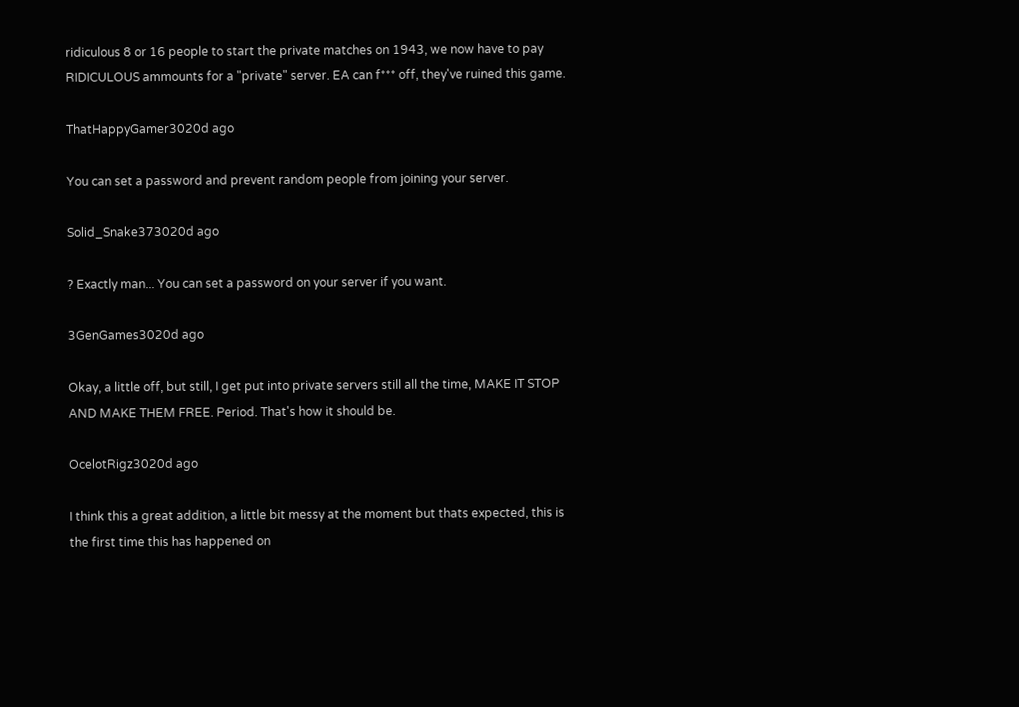ridiculous 8 or 16 people to start the private matches on 1943, we now have to pay RIDICULOUS ammounts for a "private" server. EA can f*** off, they've ruined this game.

ThatHappyGamer3020d ago

You can set a password and prevent random people from joining your server.

Solid_Snake373020d ago

? Exactly man... You can set a password on your server if you want.

3GenGames3020d ago

Okay, a little off, but still, I get put into private servers still all the time, MAKE IT STOP AND MAKE THEM FREE. Period. That's how it should be.

OcelotRigz3020d ago

I think this a great addition, a little bit messy at the moment but thats expected, this is the first time this has happened on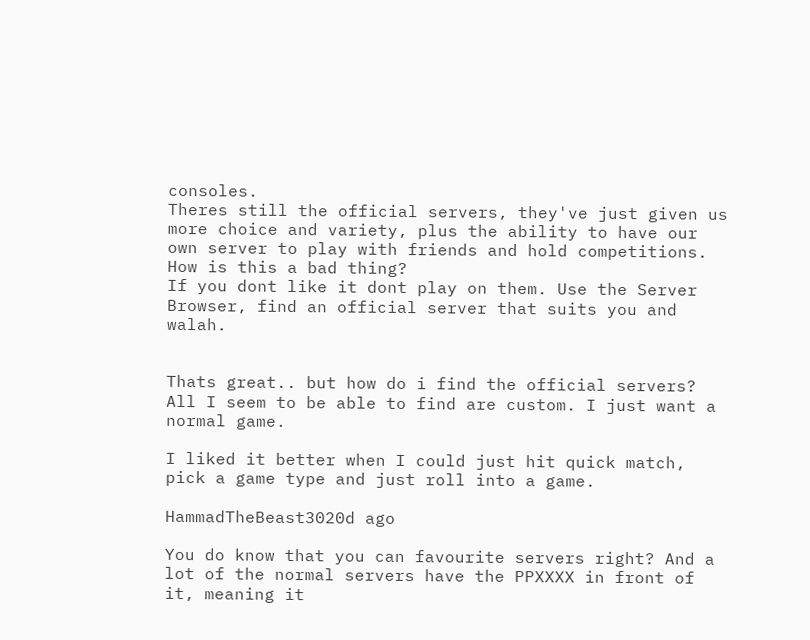consoles.
Theres still the official servers, they've just given us more choice and variety, plus the ability to have our own server to play with friends and hold competitions. How is this a bad thing?
If you dont like it dont play on them. Use the Server Browser, find an official server that suits you and walah.


Thats great.. but how do i find the official servers? All I seem to be able to find are custom. I just want a normal game.

I liked it better when I could just hit quick match, pick a game type and just roll into a game.

HammadTheBeast3020d ago

You do know that you can favourite servers right? And a lot of the normal servers have the PPXXXX in front of it, meaning it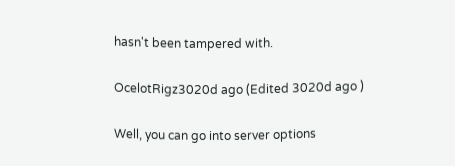hasn't been tampered with.

OcelotRigz3020d ago (Edited 3020d ago )

Well, you can go into server options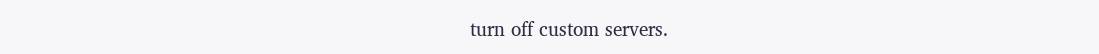turn off custom servers.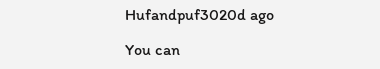Hufandpuf3020d ago

You can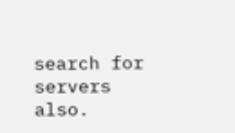search for servers also.